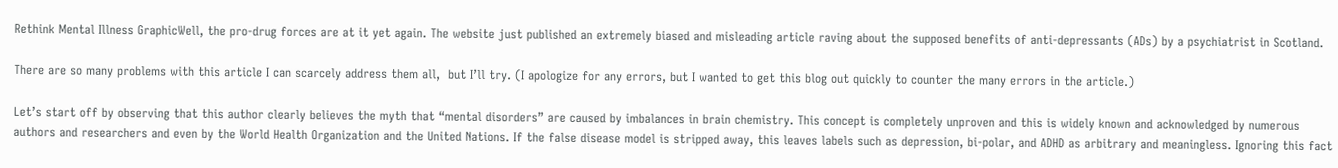Rethink Mental Illness GraphicWell, the pro-drug forces are at it yet again. The website just published an extremely biased and misleading article raving about the supposed benefits of anti-depressants (ADs) by a psychiatrist in Scotland.

There are so many problems with this article I can scarcely address them all,  but I’ll try. (I apologize for any errors, but I wanted to get this blog out quickly to counter the many errors in the article.)

Let’s start off by observing that this author clearly believes the myth that “mental disorders” are caused by imbalances in brain chemistry. This concept is completely unproven and this is widely known and acknowledged by numerous authors and researchers and even by the World Health Organization and the United Nations. If the false disease model is stripped away, this leaves labels such as depression, bi-polar, and ADHD as arbitrary and meaningless. Ignoring this fact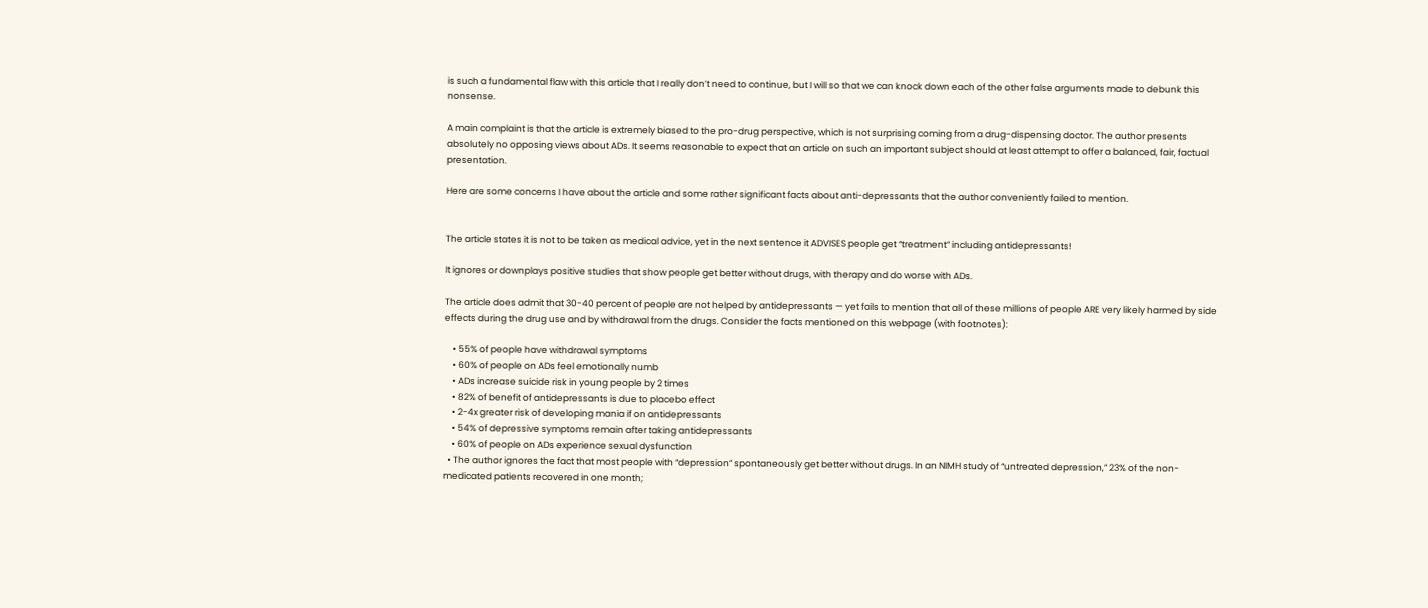is such a fundamental flaw with this article that I really don’t need to continue, but I will so that we can knock down each of the other false arguments made to debunk this nonsense.

A main complaint is that the article is extremely biased to the pro-drug perspective, which is not surprising coming from a drug-dispensing doctor. The author presents absolutely no opposing views about ADs. It seems reasonable to expect that an article on such an important subject should at least attempt to offer a balanced, fair, factual presentation.

Here are some concerns I have about the article and some rather significant facts about anti-depressants that the author conveniently failed to mention.


The article states it is not to be taken as medical advice, yet in the next sentence it ADVISES people get “treatment” including antidepressants!

It ignores or downplays positive studies that show people get better without drugs, with therapy and do worse with ADs.

The article does admit that 30-40 percent of people are not helped by antidepressants — yet fails to mention that all of these millions of people ARE very likely harmed by side effects during the drug use and by withdrawal from the drugs. Consider the facts mentioned on this webpage (with footnotes):

    • 55% of people have withdrawal symptoms
    • 60% of people on ADs feel emotionally numb
    • ADs increase suicide risk in young people by 2 times
    • 82% of benefit of antidepressants is due to placebo effect
    • 2-4x greater risk of developing mania if on antidepressants
    • 54% of depressive symptoms remain after taking antidepressants
    • 60% of people on ADs experience sexual dysfunction
  • The author ignores the fact that most people with “depression” spontaneously get better without drugs. In an NIMH study of “untreated depression,” 23% of the non-medicated patients recovered in one month;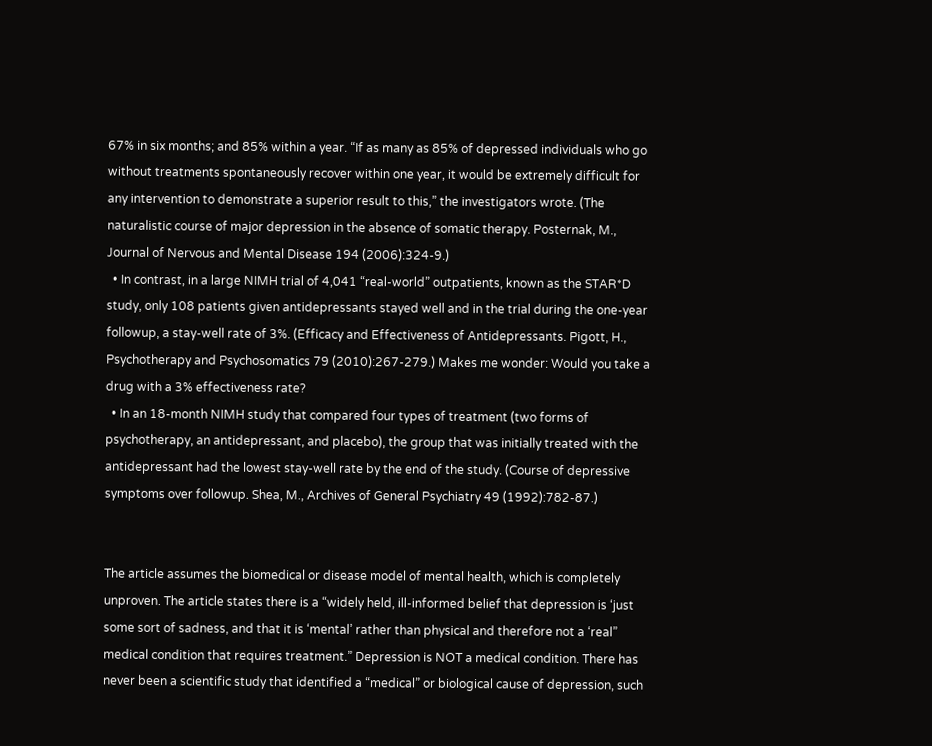67% in six months; and 85% within a year. “If as many as 85% of depressed individuals who go without treatments spontaneously recover within one year, it would be extremely difficult for any intervention to demonstrate a superior result to this,” the investigators wrote. (The naturalistic course of major depression in the absence of somatic therapy. Posternak, M., Journal of Nervous and Mental Disease 194 (2006):324-9.)
  • In contrast, in a large NIMH trial of 4,041 “real-world” outpatients, known as the STAR*D study, only 108 patients given antidepressants stayed well and in the trial during the one-year followup, a stay-well rate of 3%. (Efficacy and Effectiveness of Antidepressants. Pigott, H., Psychotherapy and Psychosomatics 79 (2010):267-279.) Makes me wonder: Would you take a drug with a 3% effectiveness rate?
  • In an 18-month NIMH study that compared four types of treatment (two forms of psychotherapy, an antidepressant, and placebo), the group that was initially treated with the antidepressant had the lowest stay-well rate by the end of the study. (Course of depressive symptoms over followup. Shea, M., Archives of General Psychiatry 49 (1992):782-87.)


The article assumes the biomedical or disease model of mental health, which is completely unproven. The article states there is a “widely held, ill-informed belief that depression is ‘just some sort of sadness, and that it is ‘mental’ rather than physical and therefore not a ‘real” medical condition that requires treatment.” Depression is NOT a medical condition. There has never been a scientific study that identified a “medical” or biological cause of depression, such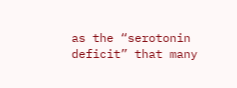as the “serotonin deficit” that many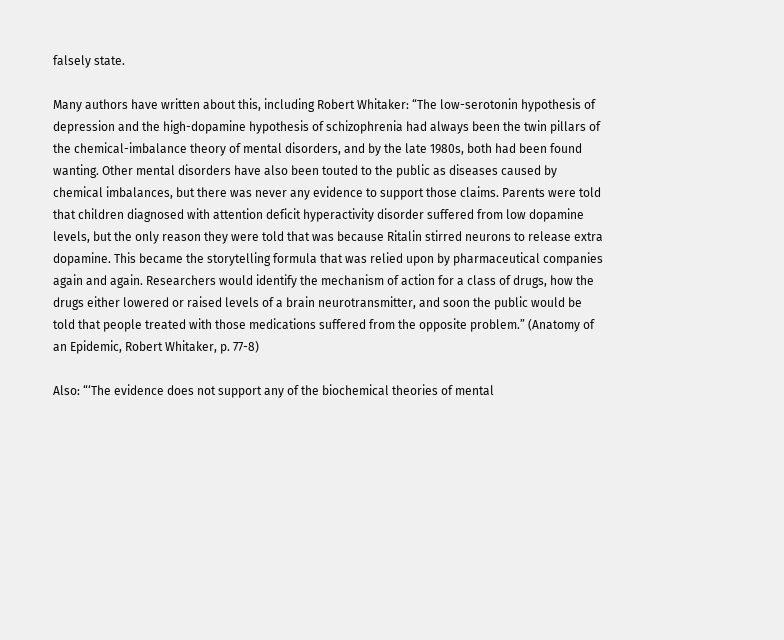falsely state.

Many authors have written about this, including Robert Whitaker: “The low-serotonin hypothesis of depression and the high-dopamine hypothesis of schizophrenia had always been the twin pillars of the chemical-imbalance theory of mental disorders, and by the late 1980s, both had been found wanting. Other mental disorders have also been touted to the public as diseases caused by chemical imbalances, but there was never any evidence to support those claims. Parents were told that children diagnosed with attention deficit hyperactivity disorder suffered from low dopamine levels, but the only reason they were told that was because Ritalin stirred neurons to release extra dopamine. This became the storytelling formula that was relied upon by pharmaceutical companies again and again. Researchers would identify the mechanism of action for a class of drugs, how the drugs either lowered or raised levels of a brain neurotransmitter, and soon the public would be told that people treated with those medications suffered from the opposite problem.” (Anatomy of an Epidemic, Robert Whitaker, p. 77-8)

Also: “‘The evidence does not support any of the biochemical theories of mental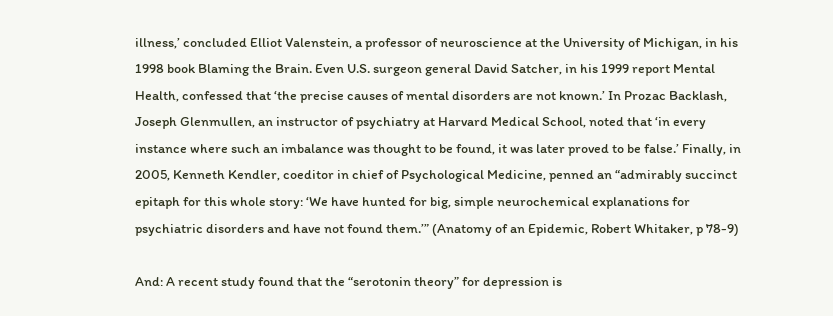illness,’ concluded Elliot Valenstein, a professor of neuroscience at the University of Michigan, in his 1998 book Blaming the Brain. Even U.S. surgeon general David Satcher, in his 1999 report Mental Health, confessed that ‘the precise causes of mental disorders are not known.’ In Prozac Backlash, Joseph Glenmullen, an instructor of psychiatry at Harvard Medical School, noted that ‘in every instance where such an imbalance was thought to be found, it was later proved to be false.’ Finally, in 2005, Kenneth Kendler, coeditor in chief of Psychological Medicine, penned an “admirably succinct epitaph for this whole story: ‘We have hunted for big, simple neurochemical explanations for psychiatric disorders and have not found them.’” (Anatomy of an Epidemic, Robert Whitaker, p 78-9)

And: A recent study found that the “serotonin theory” for depression is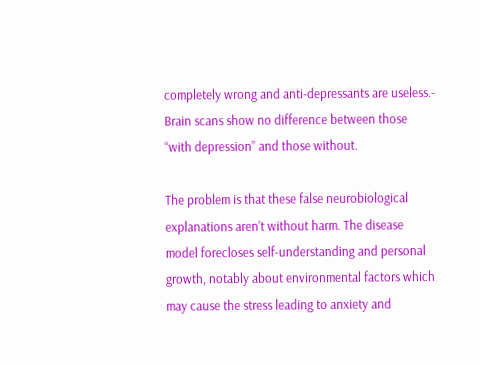completely wrong and anti-depressants are useless.- Brain scans show no difference between those “with depression” and those without.

The problem is that these false neurobiological explanations aren’t without harm. The disease model forecloses self-understanding and personal growth, notably about environmental factors which may cause the stress leading to anxiety and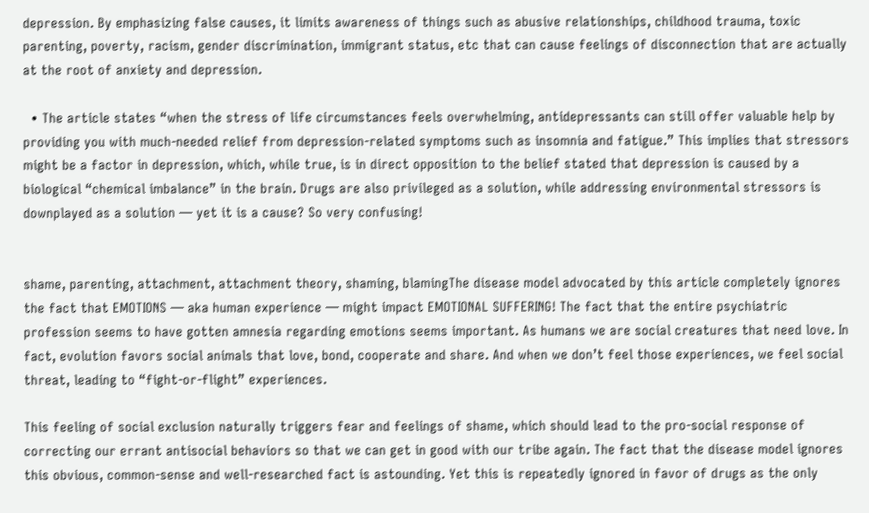depression. By emphasizing false causes, it limits awareness of things such as abusive relationships, childhood trauma, toxic parenting, poverty, racism, gender discrimination, immigrant status, etc that can cause feelings of disconnection that are actually at the root of anxiety and depression.

  • The article states “when the stress of life circumstances feels overwhelming, antidepressants can still offer valuable help by providing you with much-needed relief from depression-related symptoms such as insomnia and fatigue.” This implies that stressors might be a factor in depression, which, while true, is in direct opposition to the belief stated that depression is caused by a biological “chemical imbalance” in the brain. Drugs are also privileged as a solution, while addressing environmental stressors is downplayed as a solution — yet it is a cause? So very confusing!


shame, parenting, attachment, attachment theory, shaming, blamingThe disease model advocated by this article completely ignores the fact that EMOTIONS — aka human experience — might impact EMOTIONAL SUFFERING! The fact that the entire psychiatric profession seems to have gotten amnesia regarding emotions seems important. As humans we are social creatures that need love. In fact, evolution favors social animals that love, bond, cooperate and share. And when we don’t feel those experiences, we feel social threat, leading to “fight-or-flight” experiences.

This feeling of social exclusion naturally triggers fear and feelings of shame, which should lead to the pro-social response of correcting our errant antisocial behaviors so that we can get in good with our tribe again. The fact that the disease model ignores this obvious, common-sense and well-researched fact is astounding. Yet this is repeatedly ignored in favor of drugs as the only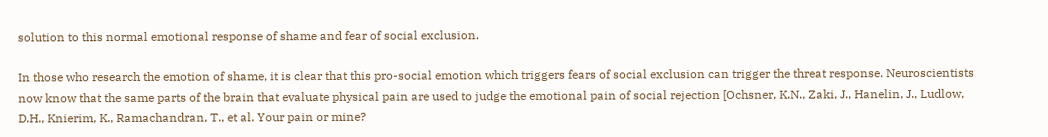solution to this normal emotional response of shame and fear of social exclusion.

In those who research the emotion of shame, it is clear that this pro-social emotion which triggers fears of social exclusion can trigger the threat response. Neuroscientists now know that the same parts of the brain that evaluate physical pain are used to judge the emotional pain of social rejection [Ochsner, K.N., Zaki, J., Hanelin, J., Ludlow, D.H., Knierim, K., Ramachandran, T., et al. Your pain or mine?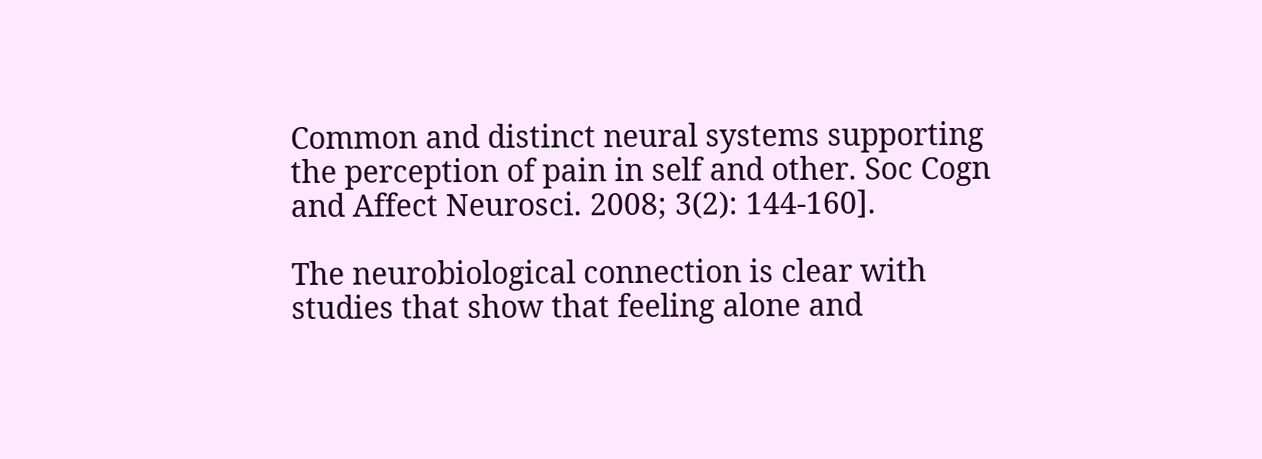Common and distinct neural systems supporting the perception of pain in self and other. Soc Cogn and Affect Neurosci. 2008; 3(2): 144-160].

The neurobiological connection is clear with studies that show that feeling alone and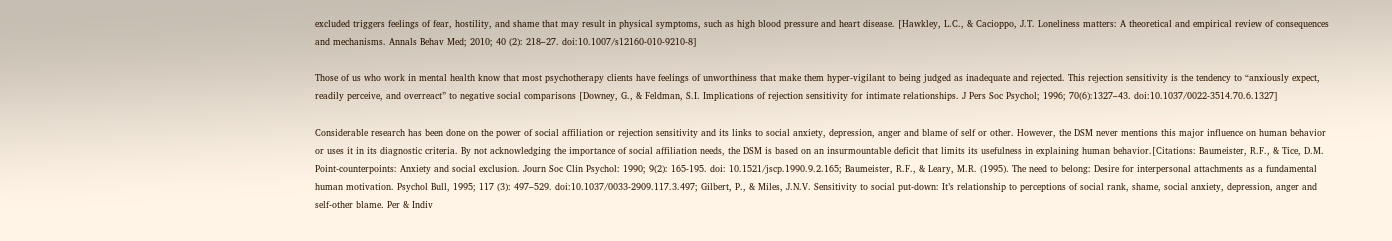excluded triggers feelings of fear, hostility, and shame that may result in physical symptoms, such as high blood pressure and heart disease. [Hawkley, L.C., & Cacioppo, J.T. Loneliness matters: A theoretical and empirical review of consequences and mechanisms. Annals Behav Med; 2010; 40 (2): 218–27. doi:10.1007/s12160-010-9210-8]

Those of us who work in mental health know that most psychotherapy clients have feelings of unworthiness that make them hyper-vigilant to being judged as inadequate and rejected. This rejection sensitivity is the tendency to “anxiously expect, readily perceive, and overreact” to negative social comparisons [Downey, G., & Feldman, S.I. Implications of rejection sensitivity for intimate relationships. J Pers Soc Psychol; 1996; 70(6):1327–43. doi:10.1037/0022-3514.70.6.1327]

Considerable research has been done on the power of social affiliation or rejection sensitivity and its links to social anxiety, depression, anger and blame of self or other. However, the DSM never mentions this major influence on human behavior or uses it in its diagnostic criteria. By not acknowledging the importance of social affiliation needs, the DSM is based on an insurmountable deficit that limits its usefulness in explaining human behavior.[Citations: Baumeister, R.F., & Tice, D.M. Point-counterpoints: Anxiety and social exclusion. Journ Soc Clin Psychol: 1990; 9(2): 165-195. doi: 10.1521/jscp.1990.9.2.165; Baumeister, R.F., & Leary, M.R. (1995). The need to belong: Desire for interpersonal attachments as a fundamental human motivation. Psychol Bull, 1995; 117 (3): 497–529. doi:10.1037/0033-2909.117.3.497; Gilbert, P., & Miles, J.N.V. Sensitivity to social put-down: It’s relationship to perceptions of social rank, shame, social anxiety, depression, anger and self-other blame. Per & Indiv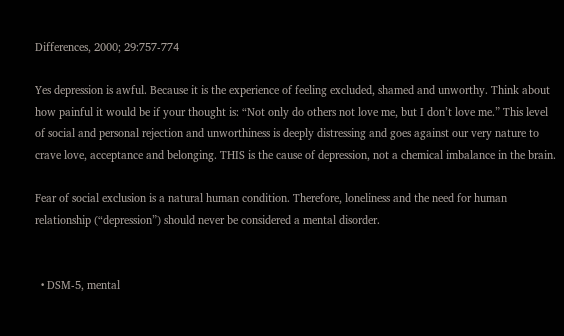Differences, 2000; 29:757-774

Yes depression is awful. Because it is the experience of feeling excluded, shamed and unworthy. Think about how painful it would be if your thought is: “Not only do others not love me, but I don’t love me.” This level of social and personal rejection and unworthiness is deeply distressing and goes against our very nature to crave love, acceptance and belonging. THIS is the cause of depression, not a chemical imbalance in the brain.

Fear of social exclusion is a natural human condition. Therefore, loneliness and the need for human relationship (“depression”) should never be considered a mental disorder.


  • DSM-5, mental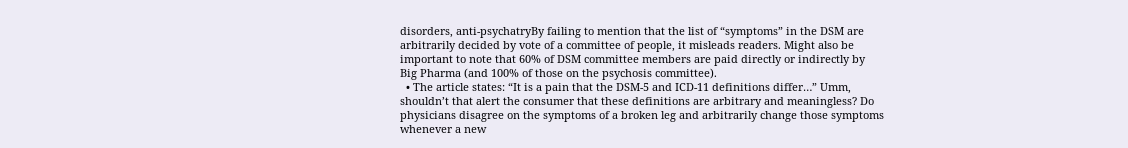disorders, anti-psychatryBy failing to mention that the list of “symptoms” in the DSM are arbitrarily decided by vote of a committee of people, it misleads readers. Might also be important to note that 60% of DSM committee members are paid directly or indirectly by Big Pharma (and 100% of those on the psychosis committee).
  • The article states: “It is a pain that the DSM-5 and ICD-11 definitions differ…” Umm, shouldn’t that alert the consumer that these definitions are arbitrary and meaningless? Do physicians disagree on the symptoms of a broken leg and arbitrarily change those symptoms whenever a new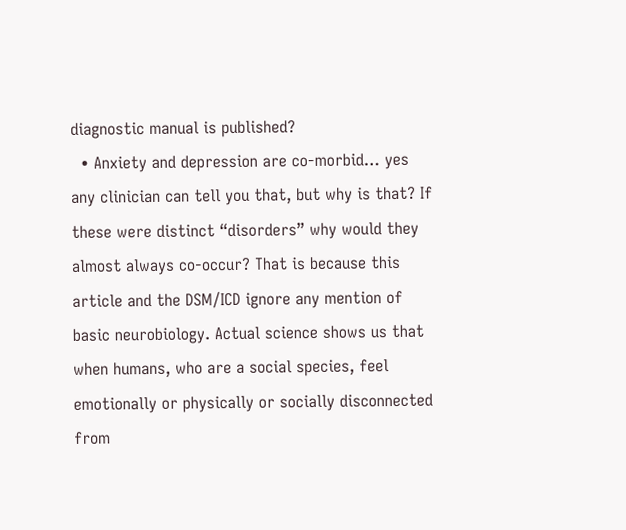diagnostic manual is published?
  • Anxiety and depression are co-morbid… yes any clinician can tell you that, but why is that? If these were distinct “disorders” why would they almost always co-occur? That is because this article and the DSM/ICD ignore any mention of basic neurobiology. Actual science shows us that when humans, who are a social species, feel emotionally or physically or socially disconnected from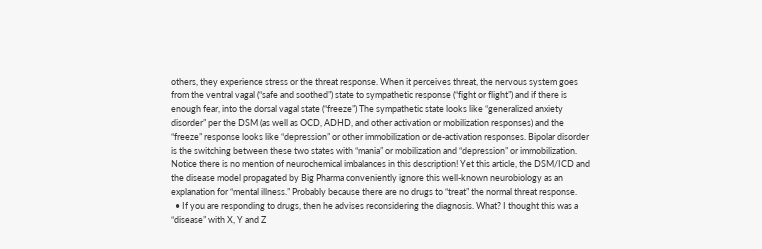others, they experience stress or the threat response. When it perceives threat, the nervous system goes from the ventral vagal (“safe and soothed”) state to sympathetic response (“fight or flight”) and if there is enough fear, into the dorsal vagal state (“freeze”) The sympathetic state looks like “generalized anxiety disorder” per the DSM (as well as OCD, ADHD, and other activation or mobilization responses) and the “freeze” response looks like “depression” or other immobilization or de-activation responses. Bipolar disorder is the switching between these two states with “mania” or mobilization and “depression” or immobilization. Notice there is no mention of neurochemical imbalances in this description! Yet this article, the DSM/ICD and the disease model propagated by Big Pharma conveniently ignore this well-known neurobiology as an explanation for “mental illness.” Probably because there are no drugs to “treat” the normal threat response.
  • If you are responding to drugs, then he advises reconsidering the diagnosis. What? I thought this was a “disease” with X, Y and Z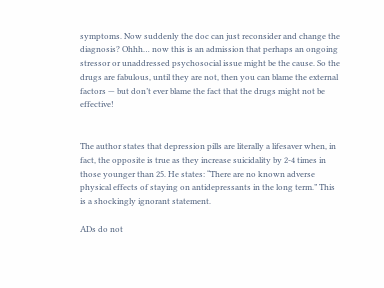symptoms. Now suddenly the doc can just reconsider and change the diagnosis? Ohhh… now this is an admission that perhaps an ongoing stressor or unaddressed psychosocial issue might be the cause. So the drugs are fabulous, until they are not, then you can blame the external factors — but don’t ever blame the fact that the drugs might not be effective!


The author states that depression pills are literally a lifesaver when, in fact, the opposite is true as they increase suicidality by 2-4 times in those younger than 25. He states: “There are no known adverse physical effects of staying on antidepressants in the long term.” This is a shockingly ignorant statement.

ADs do not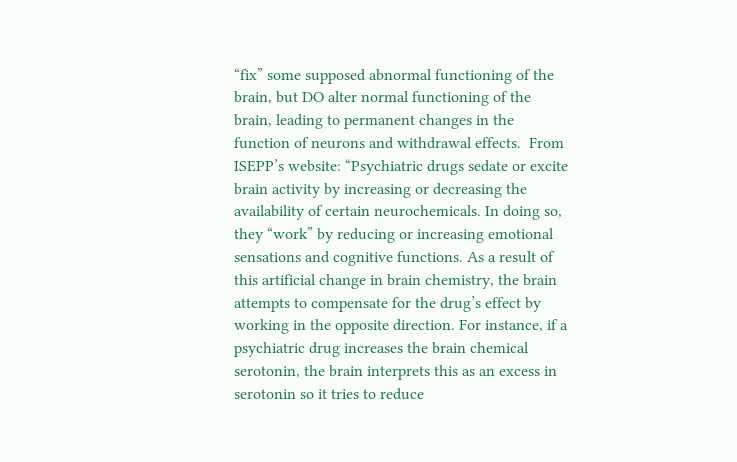“fix” some supposed abnormal functioning of the brain, but DO alter normal functioning of the brain, leading to permanent changes in the function of neurons and withdrawal effects.  From ISEPP’s website: “Psychiatric drugs sedate or excite brain activity by increasing or decreasing the availability of certain neurochemicals. In doing so, they “work” by reducing or increasing emotional sensations and cognitive functions. As a result of this artificial change in brain chemistry, the brain attempts to compensate for the drug’s effect by working in the opposite direction. For instance, if a psychiatric drug increases the brain chemical serotonin, the brain interprets this as an excess in serotonin so it tries to reduce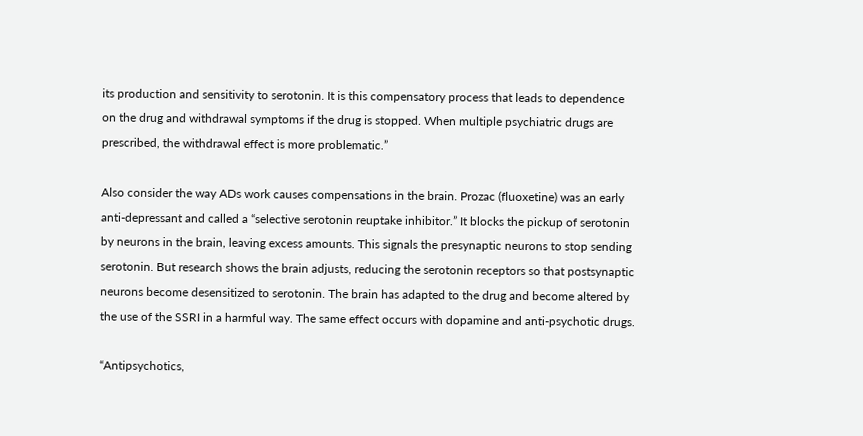its production and sensitivity to serotonin. It is this compensatory process that leads to dependence on the drug and withdrawal symptoms if the drug is stopped. When multiple psychiatric drugs are prescribed, the withdrawal effect is more problematic.”

Also consider the way ADs work causes compensations in the brain. Prozac (fluoxetine) was an early anti-depressant and called a “selective serotonin reuptake inhibitor.” It blocks the pickup of serotonin by neurons in the brain, leaving excess amounts. This signals the presynaptic neurons to stop sending serotonin. But research shows the brain adjusts, reducing the serotonin receptors so that postsynaptic neurons become desensitized to serotonin. The brain has adapted to the drug and become altered by the use of the SSRI in a harmful way. The same effect occurs with dopamine and anti-psychotic drugs.

“Antipsychotics,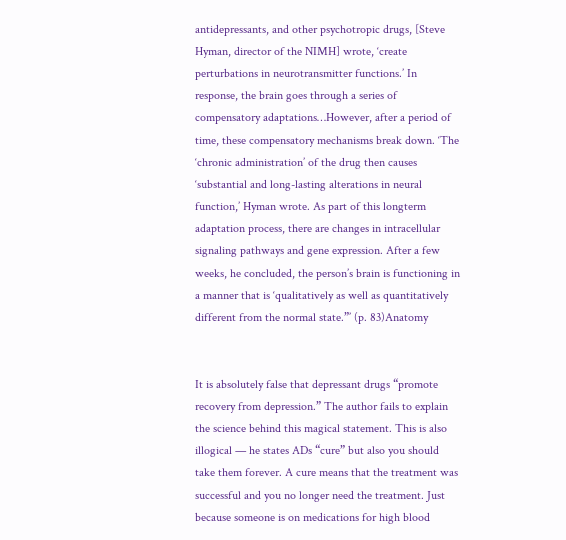antidepressants, and other psychotropic drugs, [Steve Hyman, director of the NIMH] wrote, ‘create perturbations in neurotransmitter functions.’ In response, the brain goes through a series of compensatory adaptations…However, after a period of time, these compensatory mechanisms break down. ‘The ‘chronic administration’ of the drug then causes ‘substantial and long-lasting alterations in neural function,’ Hyman wrote. As part of this longterm adaptation process, there are changes in intracellular signaling pathways and gene expression. After a few weeks, he concluded, the person’s brain is functioning in a manner that is ‘qualitatively as well as quantitatively different from the normal state.”’ (p. 83)Anatomy


It is absolutely false that depressant drugs “promote recovery from depression.” The author fails to explain the science behind this magical statement. This is also illogical — he states ADs “cure” but also you should take them forever. A cure means that the treatment was successful and you no longer need the treatment. Just because someone is on medications for high blood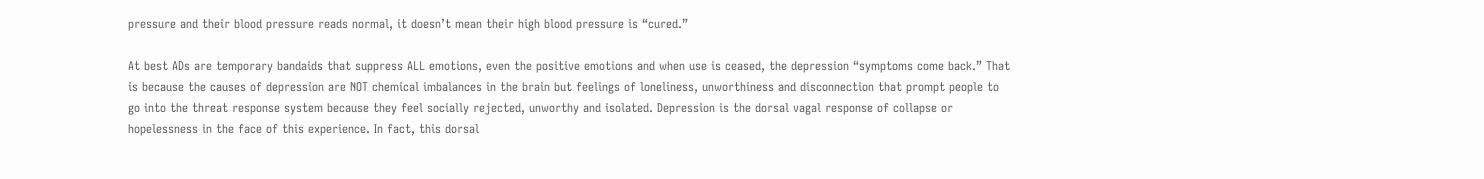pressure and their blood pressure reads normal, it doesn’t mean their high blood pressure is “cured.”

At best ADs are temporary bandaids that suppress ALL emotions, even the positive emotions and when use is ceased, the depression “symptoms come back.” That is because the causes of depression are NOT chemical imbalances in the brain but feelings of loneliness, unworthiness and disconnection that prompt people to go into the threat response system because they feel socially rejected, unworthy and isolated. Depression is the dorsal vagal response of collapse or hopelessness in the face of this experience. In fact, this dorsal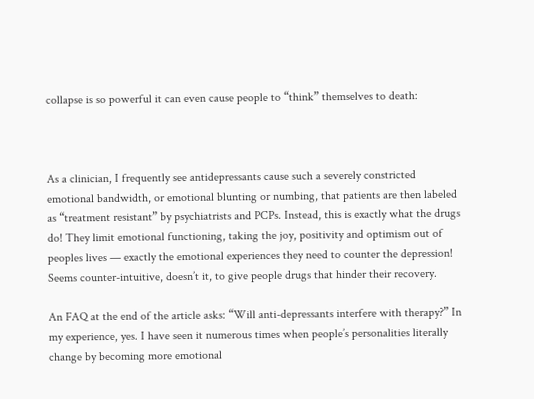collapse is so powerful it can even cause people to “think” themselves to death:



As a clinician, I frequently see antidepressants cause such a severely constricted emotional bandwidth, or emotional blunting or numbing, that patients are then labeled as “treatment resistant” by psychiatrists and PCPs. Instead, this is exactly what the drugs do! They limit emotional functioning, taking the joy, positivity and optimism out of peoples lives — exactly the emotional experiences they need to counter the depression!  Seems counter-intuitive, doesn’t it, to give people drugs that hinder their recovery.

An FAQ at the end of the article asks: “Will anti-depressants interfere with therapy?” In my experience, yes. I have seen it numerous times when people’s personalities literally change by becoming more emotional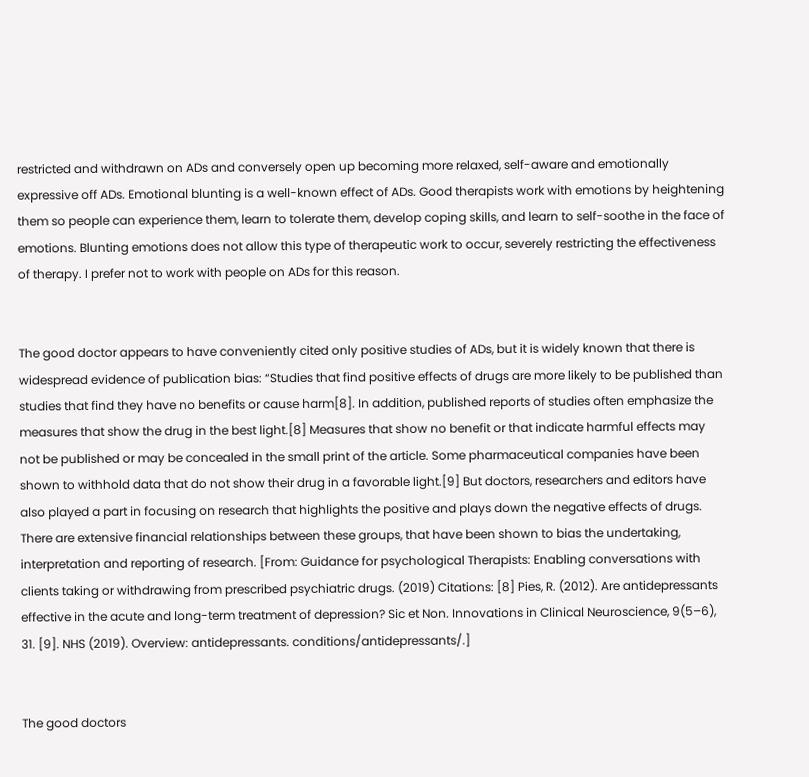restricted and withdrawn on ADs and conversely open up becoming more relaxed, self-aware and emotionally expressive off ADs. Emotional blunting is a well-known effect of ADs. Good therapists work with emotions by heightening them so people can experience them, learn to tolerate them, develop coping skills, and learn to self-soothe in the face of emotions. Blunting emotions does not allow this type of therapeutic work to occur, severely restricting the effectiveness of therapy. I prefer not to work with people on ADs for this reason.


The good doctor appears to have conveniently cited only positive studies of ADs, but it is widely known that there is widespread evidence of publication bias: “Studies that find positive effects of drugs are more likely to be published than studies that find they have no benefits or cause harm[8]. In addition, published reports of studies often emphasize the measures that show the drug in the best light.[8] Measures that show no benefit or that indicate harmful effects may not be published or may be concealed in the small print of the article. Some pharmaceutical companies have been shown to withhold data that do not show their drug in a favorable light.[9] But doctors, researchers and editors have also played a part in focusing on research that highlights the positive and plays down the negative effects of drugs. There are extensive financial relationships between these groups, that have been shown to bias the undertaking, interpretation and reporting of research. [From: Guidance for psychological Therapists: Enabling conversations with clients taking or withdrawing from prescribed psychiatric drugs. (2019) Citations: [8] Pies, R. (2012). Are antidepressants effective in the acute and long-term treatment of depression? Sic et Non. Innovations in Clinical Neuroscience, 9(5–6), 31. [9]. NHS (2019). Overview: antidepressants. conditions/antidepressants/.]


The good doctors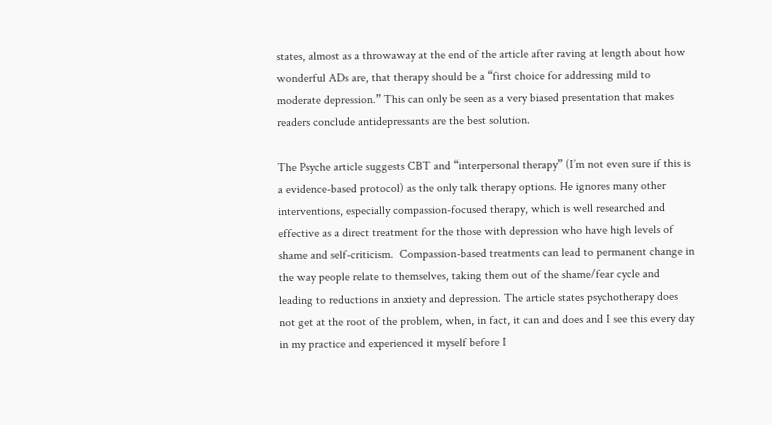states, almost as a throwaway at the end of the article after raving at length about how wonderful ADs are, that therapy should be a “first choice for addressing mild to moderate depression.” This can only be seen as a very biased presentation that makes readers conclude antidepressants are the best solution.

The Psyche article suggests CBT and “interpersonal therapy” (I’m not even sure if this is a evidence-based protocol) as the only talk therapy options. He ignores many other interventions, especially compassion-focused therapy, which is well researched and effective as a direct treatment for the those with depression who have high levels of shame and self-criticism.  Compassion-based treatments can lead to permanent change in the way people relate to themselves, taking them out of the shame/fear cycle and leading to reductions in anxiety and depression. The article states psychotherapy does not get at the root of the problem, when, in fact, it can and does and I see this every day in my practice and experienced it myself before I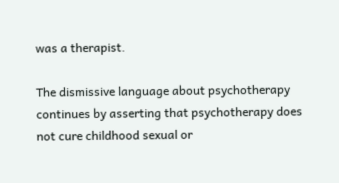was a therapist.

The dismissive language about psychotherapy continues by asserting that psychotherapy does not cure childhood sexual or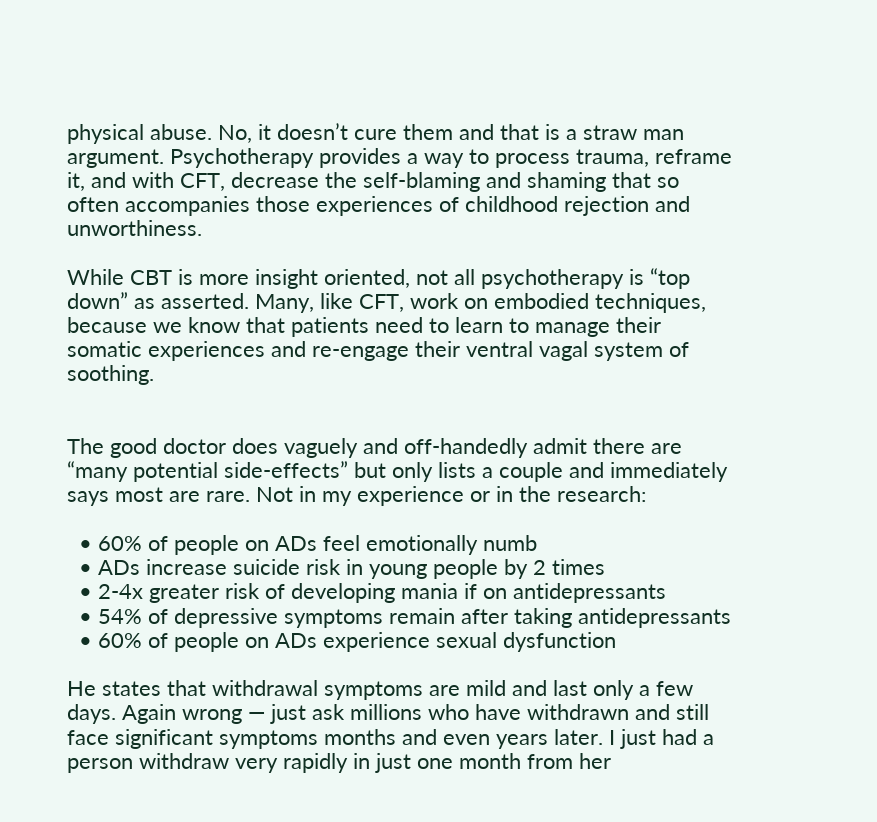physical abuse. No, it doesn’t cure them and that is a straw man argument. Psychotherapy provides a way to process trauma, reframe it, and with CFT, decrease the self-blaming and shaming that so often accompanies those experiences of childhood rejection and unworthiness.

While CBT is more insight oriented, not all psychotherapy is “top down” as asserted. Many, like CFT, work on embodied techniques, because we know that patients need to learn to manage their somatic experiences and re-engage their ventral vagal system of soothing.


The good doctor does vaguely and off-handedly admit there are “many potential side-effects” but only lists a couple and immediately says most are rare. Not in my experience or in the research:

  • 60% of people on ADs feel emotionally numb
  • ADs increase suicide risk in young people by 2 times
  • 2-4x greater risk of developing mania if on antidepressants
  • 54% of depressive symptoms remain after taking antidepressants
  • 60% of people on ADs experience sexual dysfunction

He states that withdrawal symptoms are mild and last only a few days. Again wrong — just ask millions who have withdrawn and still face significant symptoms months and even years later. I just had a person withdraw very rapidly in just one month from her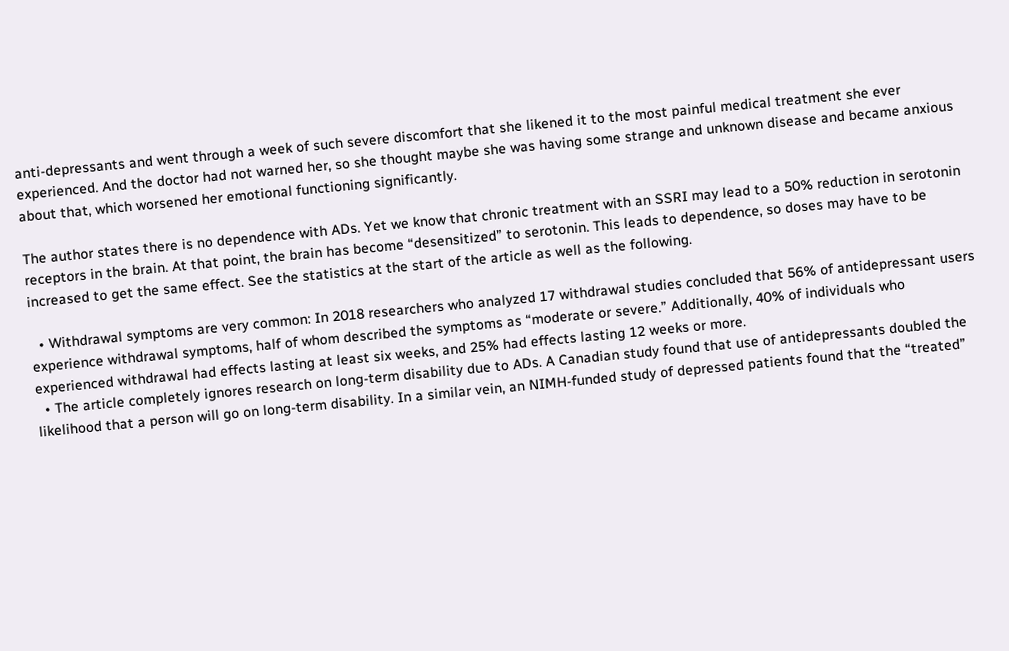anti-depressants and went through a week of such severe discomfort that she likened it to the most painful medical treatment she ever experienced. And the doctor had not warned her, so she thought maybe she was having some strange and unknown disease and became anxious about that, which worsened her emotional functioning significantly.

The author states there is no dependence with ADs. Yet we know that chronic treatment with an SSRI may lead to a 50% reduction in serotonin receptors in the brain. At that point, the brain has become “desensitized” to serotonin. This leads to dependence, so doses may have to be increased to get the same effect. See the statistics at the start of the article as well as the following.

  • Withdrawal symptoms are very common: In 2018 researchers who analyzed 17 withdrawal studies concluded that 56% of antidepressant users experience withdrawal symptoms, half of whom described the symptoms as “moderate or severe.” Additionally, 40% of individuals who experienced withdrawal had effects lasting at least six weeks, and 25% had effects lasting 12 weeks or more.
  • The article completely ignores research on long-term disability due to ADs. A Canadian study found that use of antidepressants doubled the likelihood that a person will go on long-term disability. In a similar vein, an NIMH-funded study of depressed patients found that the “treated”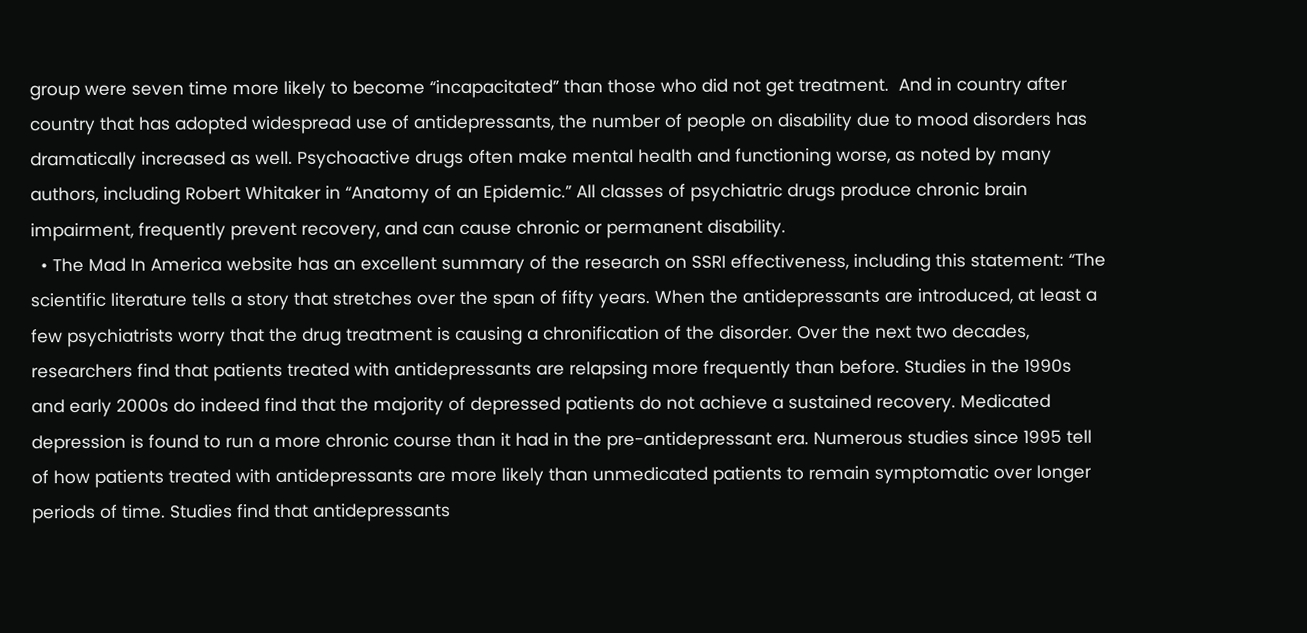group were seven time more likely to become “incapacitated” than those who did not get treatment.  And in country after country that has adopted widespread use of antidepressants, the number of people on disability due to mood disorders has dramatically increased as well. Psychoactive drugs often make mental health and functioning worse, as noted by many authors, including Robert Whitaker in “Anatomy of an Epidemic.” All classes of psychiatric drugs produce chronic brain impairment, frequently prevent recovery, and can cause chronic or permanent disability.
  • The Mad In America website has an excellent summary of the research on SSRI effectiveness, including this statement: “The scientific literature tells a story that stretches over the span of fifty years. When the antidepressants are introduced, at least a few psychiatrists worry that the drug treatment is causing a chronification of the disorder. Over the next two decades, researchers find that patients treated with antidepressants are relapsing more frequently than before. Studies in the 1990s and early 2000s do indeed find that the majority of depressed patients do not achieve a sustained recovery. Medicated depression is found to run a more chronic course than it had in the pre-antidepressant era. Numerous studies since 1995 tell of how patients treated with antidepressants are more likely than unmedicated patients to remain symptomatic over longer periods of time. Studies find that antidepressants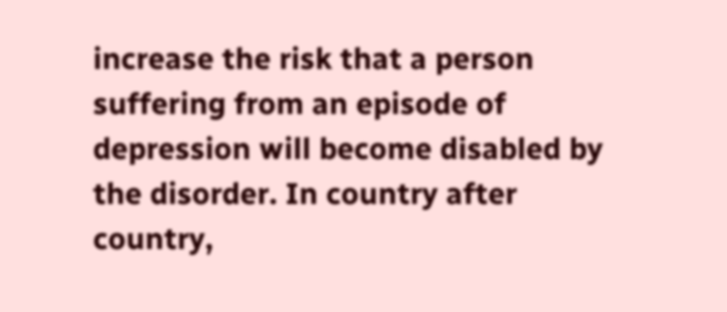increase the risk that a person suffering from an episode of depression will become disabled by the disorder. In country after country,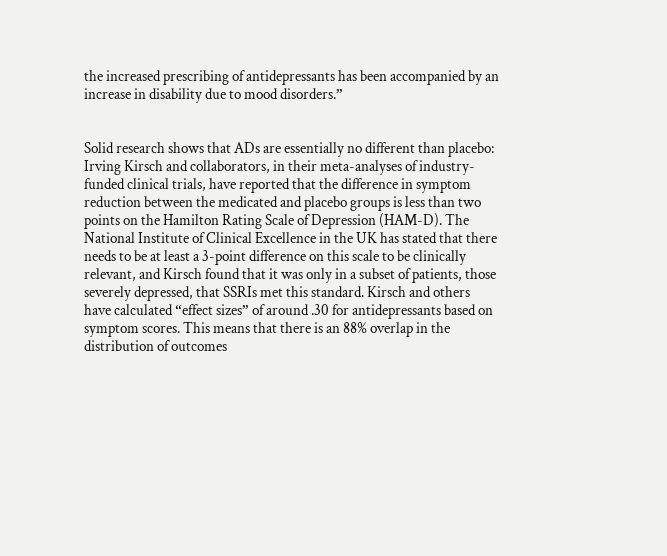the increased prescribing of antidepressants has been accompanied by an increase in disability due to mood disorders.”


Solid research shows that ADs are essentially no different than placebo: Irving Kirsch and collaborators, in their meta-analyses of industry-funded clinical trials, have reported that the difference in symptom reduction between the medicated and placebo groups is less than two points on the Hamilton Rating Scale of Depression (HAM-D). The National Institute of Clinical Excellence in the UK has stated that there needs to be at least a 3-point difference on this scale to be clinically relevant, and Kirsch found that it was only in a subset of patients, those severely depressed, that SSRIs met this standard. Kirsch and others have calculated “effect sizes” of around .30 for antidepressants based on symptom scores. This means that there is an 88% overlap in the distribution of outcomes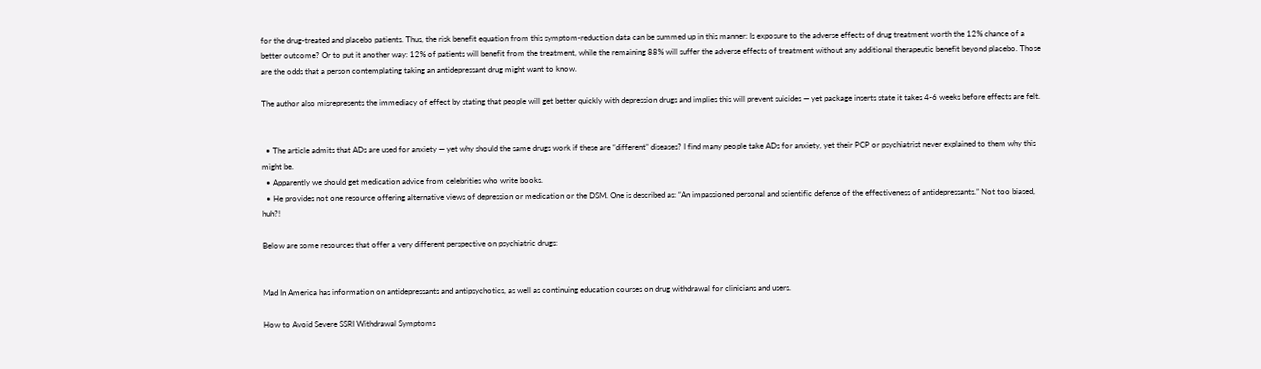for the drug-treated and placebo patients. Thus, the risk benefit equation from this symptom-reduction data can be summed up in this manner: Is exposure to the adverse effects of drug treatment worth the 12% chance of a better outcome? Or to put it another way: 12% of patients will benefit from the treatment, while the remaining 88% will suffer the adverse effects of treatment without any additional therapeutic benefit beyond placebo. Those are the odds that a person contemplating taking an antidepressant drug might want to know.

The author also misrepresents the immediacy of effect by stating that people will get better quickly with depression drugs and implies this will prevent suicides — yet package inserts state it takes 4-6 weeks before effects are felt.


  • The article admits that ADs are used for anxiety — yet why should the same drugs work if these are “different” diseases? I find many people take ADs for anxiety, yet their PCP or psychiatrist never explained to them why this might be.
  • Apparently we should get medication advice from celebrities who write books.
  • He provides not one resource offering alternative views of depression or medication or the DSM. One is described as: “An impassioned personal and scientific defense of the effectiveness of antidepressants.” Not too biased, huh?!

Below are some resources that offer a very different perspective on psychiatric drugs:


Mad In America has information on antidepressants and antipsychotics, as well as continuing education courses on drug withdrawal for clinicians and users.

How to Avoid Severe SSRI Withdrawal Symptoms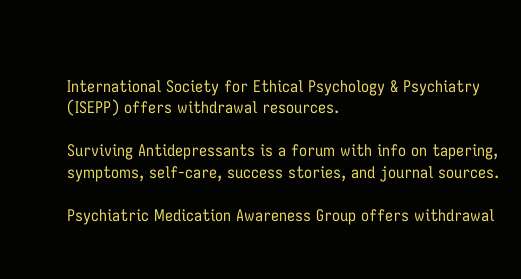International Society for Ethical Psychology & Psychiatry (ISEPP) offers withdrawal resources.

Surviving Antidepressants is a forum with info on tapering, symptoms, self-care, success stories, and journal sources.

Psychiatric Medication Awareness Group offers withdrawal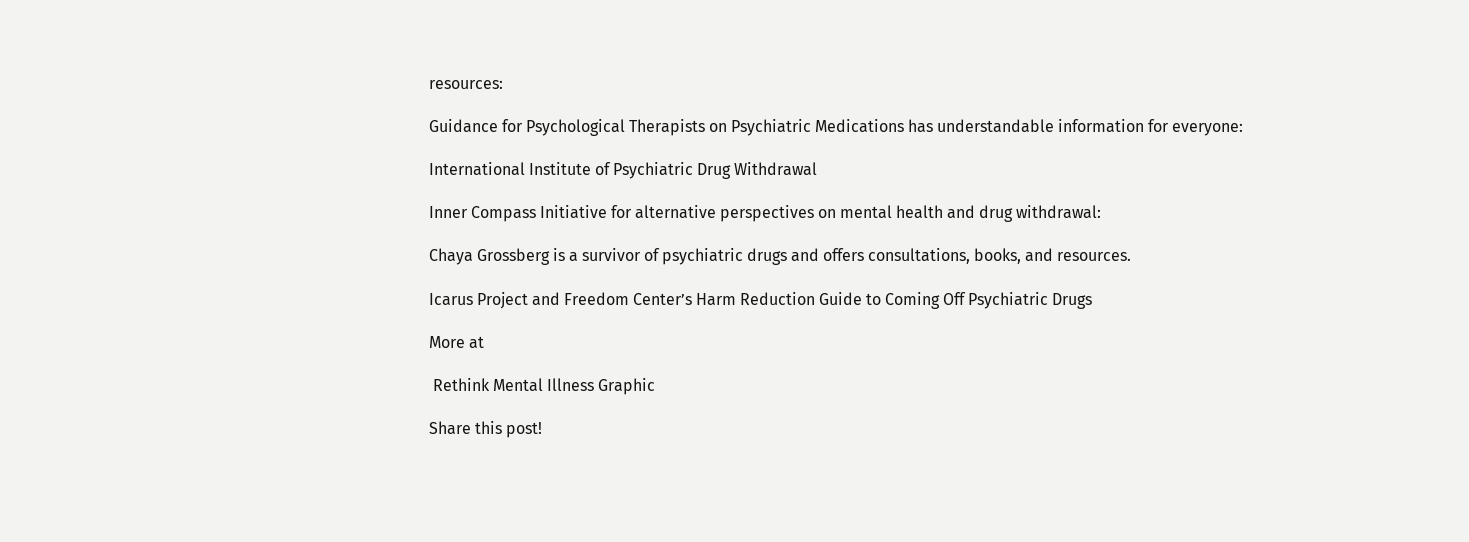resources:

Guidance for Psychological Therapists on Psychiatric Medications has understandable information for everyone:

International Institute of Psychiatric Drug Withdrawal

Inner Compass Initiative for alternative perspectives on mental health and drug withdrawal:

Chaya Grossberg is a survivor of psychiatric drugs and offers consultations, books, and resources.

Icarus Project and Freedom Center’s Harm Reduction Guide to Coming Off Psychiatric Drugs

More at

 Rethink Mental Illness Graphic

Share this post!